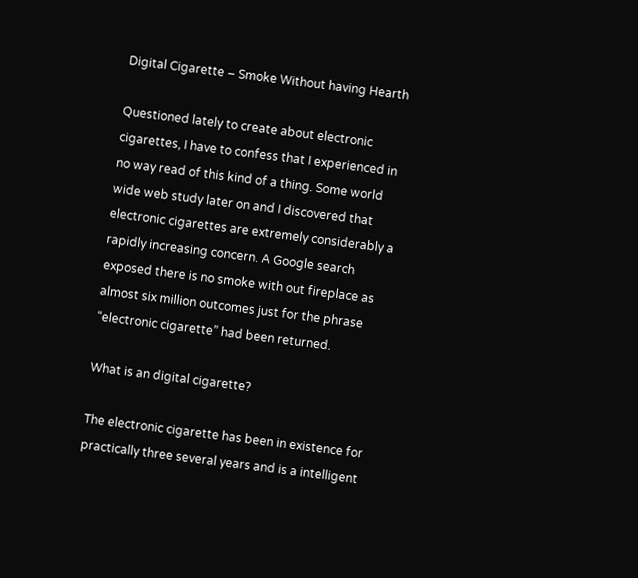Digital Cigarette – Smoke Without having Hearth

Questioned lately to create about electronic cigarettes, I have to confess that I experienced in no way read of this kind of a thing. Some world wide web study later on and I discovered that electronic cigarettes are extremely considerably a rapidly increasing concern. A Google search exposed there is no smoke with out fireplace as almost six million outcomes just for the phrase “electronic cigarette” had been returned.

What is an digital cigarette?

The electronic cigarette has been in existence for practically three several years and is a intelligent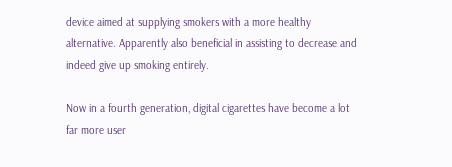device aimed at supplying smokers with a more healthy alternative. Apparently also beneficial in assisting to decrease and indeed give up smoking entirely.

Now in a fourth generation, digital cigarettes have become a lot far more user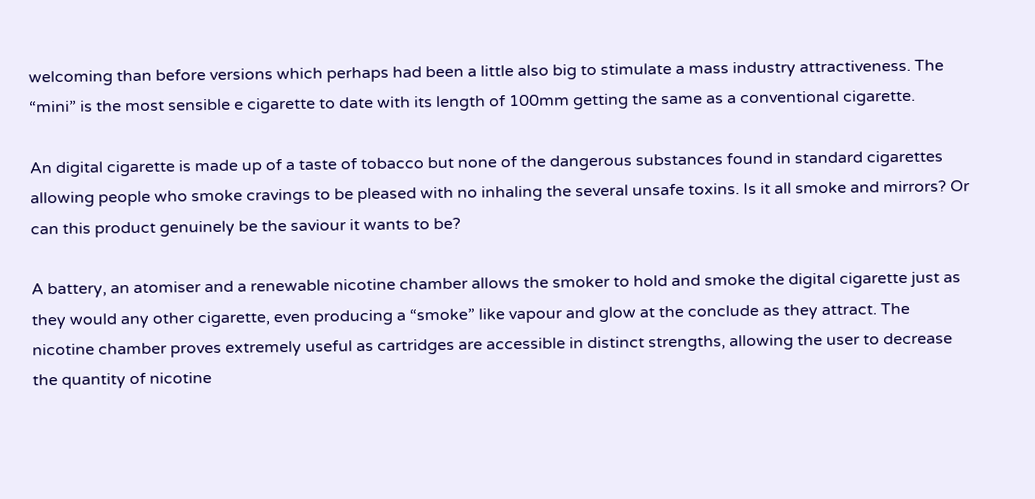welcoming than before versions which perhaps had been a little also big to stimulate a mass industry attractiveness. The “mini” is the most sensible e cigarette to date with its length of 100mm getting the same as a conventional cigarette.

An digital cigarette is made up of a taste of tobacco but none of the dangerous substances found in standard cigarettes allowing people who smoke cravings to be pleased with no inhaling the several unsafe toxins. Is it all smoke and mirrors? Or can this product genuinely be the saviour it wants to be?

A battery, an atomiser and a renewable nicotine chamber allows the smoker to hold and smoke the digital cigarette just as they would any other cigarette, even producing a “smoke” like vapour and glow at the conclude as they attract. The nicotine chamber proves extremely useful as cartridges are accessible in distinct strengths, allowing the user to decrease the quantity of nicotine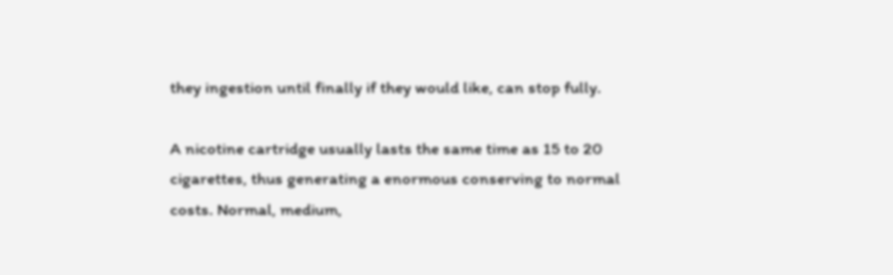they ingestion until finally if they would like, can stop fully.

A nicotine cartridge usually lasts the same time as 15 to 20 cigarettes, thus generating a enormous conserving to normal costs. Normal, medium,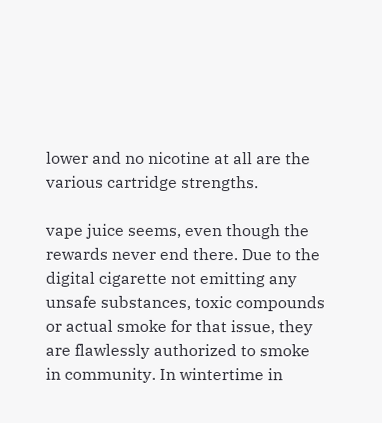lower and no nicotine at all are the various cartridge strengths.

vape juice seems, even though the rewards never end there. Due to the digital cigarette not emitting any unsafe substances, toxic compounds or actual smoke for that issue, they are flawlessly authorized to smoke in community. In wintertime in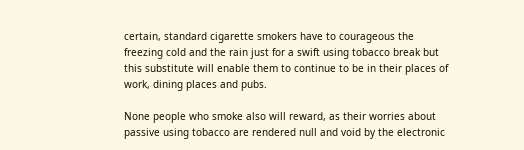certain, standard cigarette smokers have to courageous the freezing cold and the rain just for a swift using tobacco break but this substitute will enable them to continue to be in their places of work, dining places and pubs.

None people who smoke also will reward, as their worries about passive using tobacco are rendered null and void by the electronic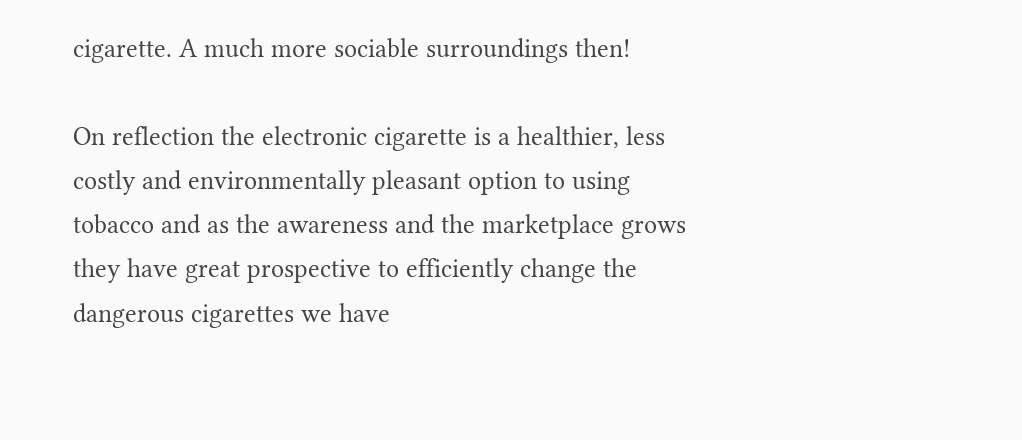cigarette. A much more sociable surroundings then!

On reflection the electronic cigarette is a healthier, less costly and environmentally pleasant option to using tobacco and as the awareness and the marketplace grows they have great prospective to efficiently change the dangerous cigarettes we have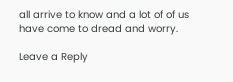all arrive to know and a lot of of us have come to dread and worry.

Leave a Reply